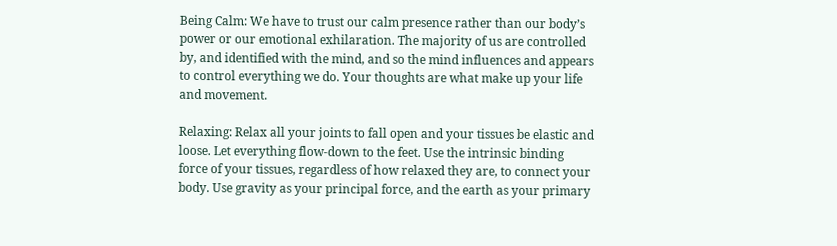Being Calm: We have to trust our calm presence rather than our body’s power or our emotional exhilaration. The majority of us are controlled by, and identified with the mind, and so the mind influences and appears to control everything we do. Your thoughts are what make up your life and movement.

Relaxing: Relax all your joints to fall open and your tissues be elastic and loose. Let everything flow-down to the feet. Use the intrinsic binding force of your tissues, regardless of how relaxed they are, to connect your body. Use gravity as your principal force, and the earth as your primary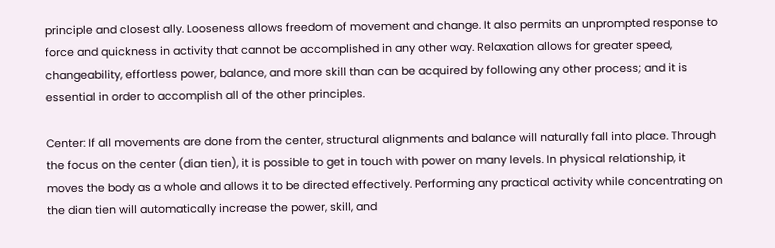principle and closest ally. Looseness allows freedom of movement and change. It also permits an unprompted response to force and quickness in activity that cannot be accomplished in any other way. Relaxation allows for greater speed, changeability, effortless power, balance, and more skill than can be acquired by following any other process; and it is essential in order to accomplish all of the other principles.

Center: If all movements are done from the center, structural alignments and balance will naturally fall into place. Through the focus on the center (dian tien), it is possible to get in touch with power on many levels. In physical relationship, it moves the body as a whole and allows it to be directed effectively. Performing any practical activity while concentrating on the dian tien will automatically increase the power, skill, and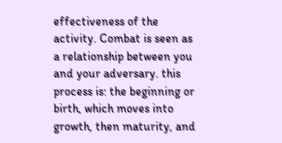effectiveness of the activity. Combat is seen as a relationship between you and your adversary. this process is: the beginning or birth, which moves into growth, then maturity, and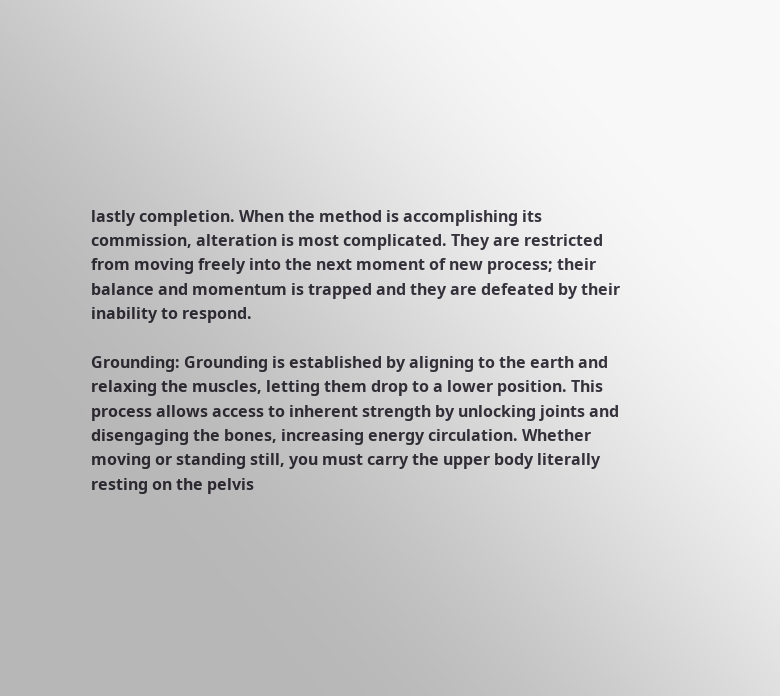lastly completion. When the method is accomplishing its commission, alteration is most complicated. They are restricted from moving freely into the next moment of new process; their balance and momentum is trapped and they are defeated by their inability to respond.

Grounding: Grounding is established by aligning to the earth and relaxing the muscles, letting them drop to a lower position. This process allows access to inherent strength by unlocking joints and disengaging the bones, increasing energy circulation. Whether moving or standing still, you must carry the upper body literally resting on the pelvis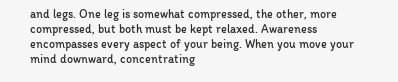and legs. One leg is somewhat compressed, the other, more compressed, but both must be kept relaxed. Awareness encompasses every aspect of your being. When you move your mind downward, concentrating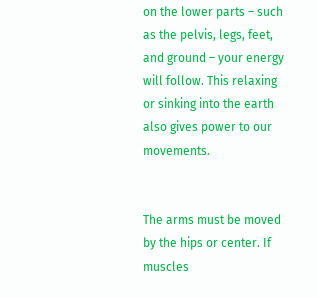on the lower parts – such as the pelvis, legs, feet, and ground – your energy will follow. This relaxing or sinking into the earth also gives power to our movements.


The arms must be moved by the hips or center. If muscles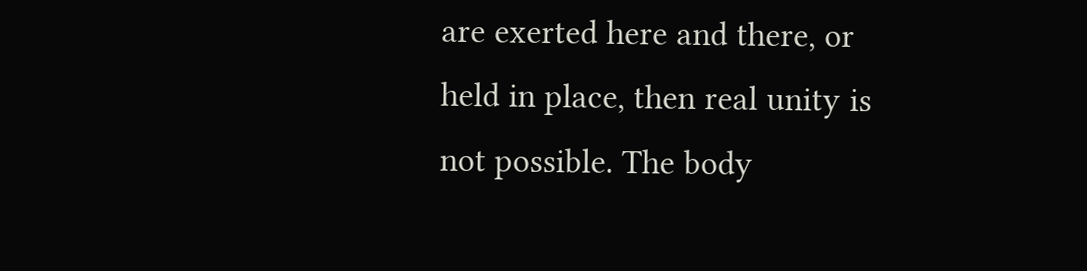are exerted here and there, or held in place, then real unity is not possible. The body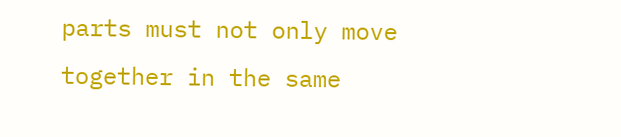parts must not only move together in the same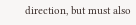direction, but must also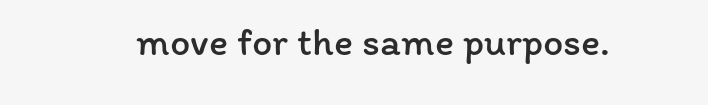move for the same purpose.